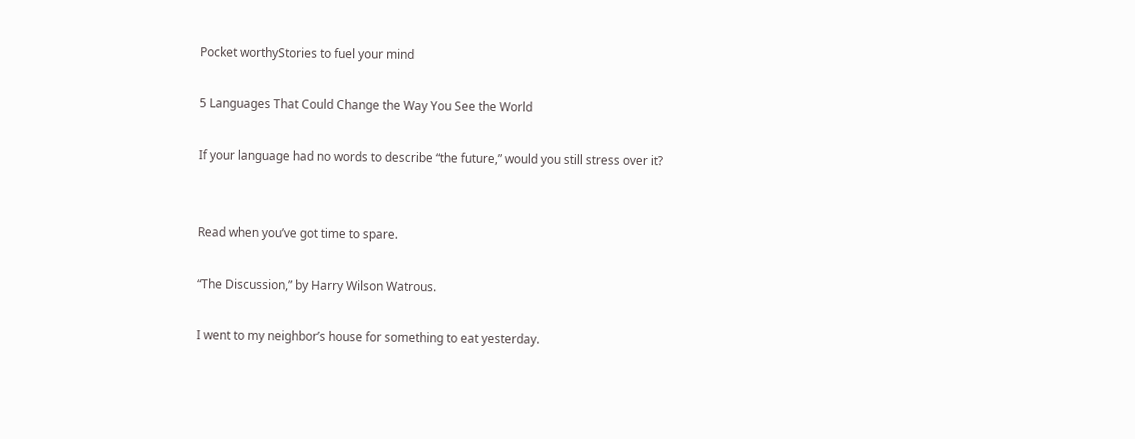Pocket worthyStories to fuel your mind

5 Languages That Could Change the Way You See the World

If your language had no words to describe “the future,” would you still stress over it?


Read when you’ve got time to spare.

“The Discussion,” by Harry Wilson Watrous.

I went to my neighbor’s house for something to eat yesterday.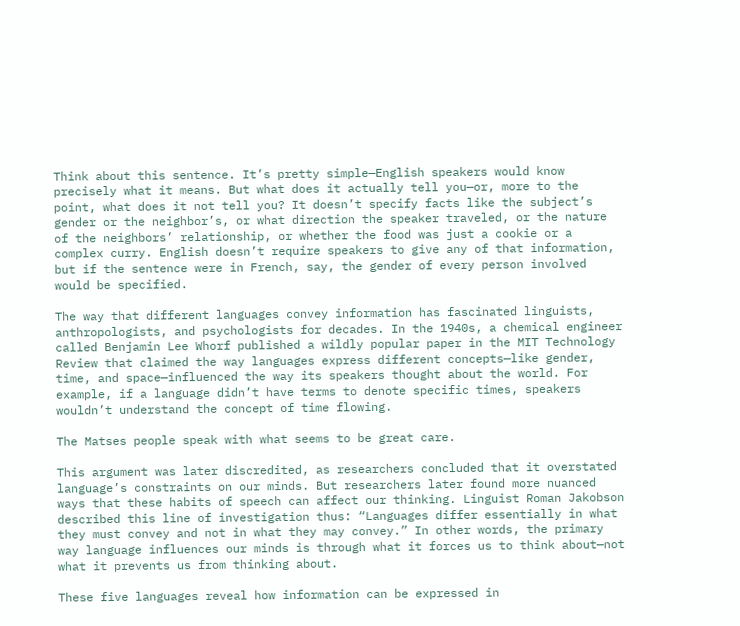Think about this sentence. It’s pretty simple—English speakers would know precisely what it means. But what does it actually tell you—or, more to the point, what does it not tell you? It doesn’t specify facts like the subject’s gender or the neighbor’s, or what direction the speaker traveled, or the nature of the neighbors’ relationship, or whether the food was just a cookie or a complex curry. English doesn’t require speakers to give any of that information, but if the sentence were in French, say, the gender of every person involved would be specified.

The way that different languages convey information has fascinated linguists, anthropologists, and psychologists for decades. In the 1940s, a chemical engineer called Benjamin Lee Whorf published a wildly popular paper in the MIT Technology Review that claimed the way languages express different concepts—like gender, time, and space—influenced the way its speakers thought about the world. For example, if a language didn’t have terms to denote specific times, speakers wouldn’t understand the concept of time flowing.

The Matses people speak with what seems to be great care.

This argument was later discredited, as researchers concluded that it overstated language’s constraints on our minds. But researchers later found more nuanced ways that these habits of speech can affect our thinking. Linguist Roman Jakobson described this line of investigation thus: “Languages differ essentially in what they must convey and not in what they may convey.” In other words, the primary way language influences our minds is through what it forces us to think about—not what it prevents us from thinking about.

These five languages reveal how information can be expressed in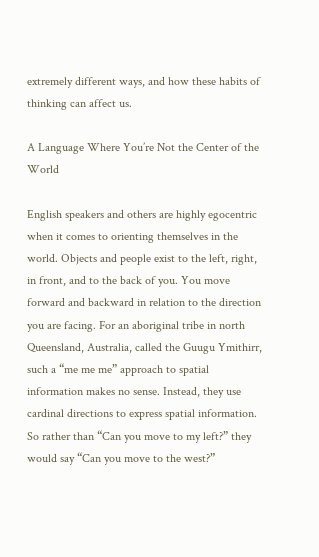extremely different ways, and how these habits of thinking can affect us.

A Language Where You’re Not the Center of the World

English speakers and others are highly egocentric when it comes to orienting themselves in the world. Objects and people exist to the left, right, in front, and to the back of you. You move forward and backward in relation to the direction you are facing. For an aboriginal tribe in north Queensland, Australia, called the Guugu Ymithirr, such a “me me me” approach to spatial information makes no sense. Instead, they use cardinal directions to express spatial information. So rather than “Can you move to my left?” they would say “Can you move to the west?”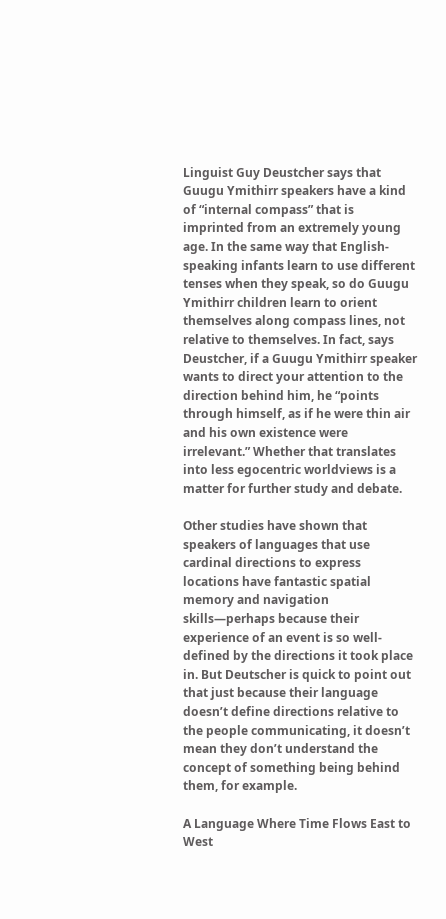Linguist Guy Deustcher says that Guugu Ymithirr speakers have a kind of “internal compass” that is imprinted from an extremely young age. In the same way that English-speaking infants learn to use different tenses when they speak, so do Guugu Ymithirr children learn to orient themselves along compass lines, not relative to themselves. In fact, says Deustcher, if a Guugu Ymithirr speaker wants to direct your attention to the direction behind him, he “points through himself, as if he were thin air and his own existence were irrelevant.” Whether that translates into less egocentric worldviews is a matter for further study and debate.

Other studies have shown that speakers of languages that use cardinal directions to express locations have fantastic spatial memory and navigation skills—perhaps because their experience of an event is so well-defined by the directions it took place in. But Deutscher is quick to point out that just because their language doesn’t define directions relative to the people communicating, it doesn’t mean they don’t understand the concept of something being behind them, for example.

A Language Where Time Flows East to West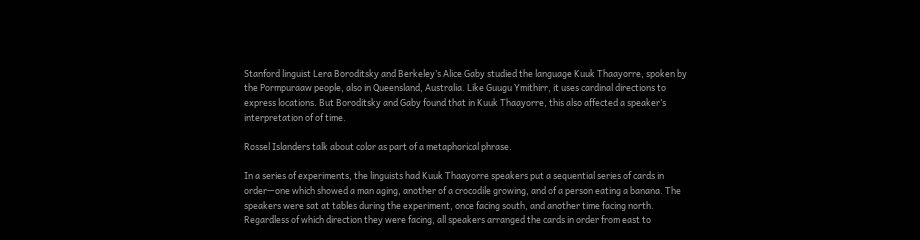Stanford linguist Lera Boroditsky and Berkeley’s Alice Gaby studied the language Kuuk Thaayorre, spoken by the Pormpuraaw people, also in Queensland, Australia. Like Guugu Ymithirr, it uses cardinal directions to express locations. But Boroditsky and Gaby found that in Kuuk Thaayorre, this also affected a speaker’s interpretation of of time.

Rossel Islanders talk about color as part of a metaphorical phrase.

In a series of experiments, the linguists had Kuuk Thaayorre speakers put a sequential series of cards in order—one which showed a man aging, another of a crocodile growing, and of a person eating a banana. The speakers were sat at tables during the experiment, once facing south, and another time facing north. Regardless of which direction they were facing, all speakers arranged the cards in order from east to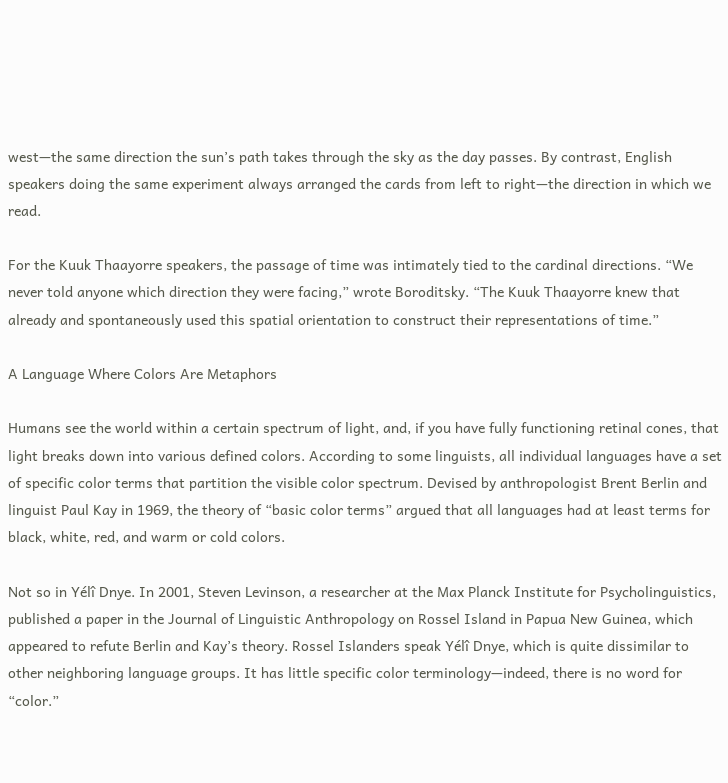west—the same direction the sun’s path takes through the sky as the day passes. By contrast, English speakers doing the same experiment always arranged the cards from left to right—the direction in which we read.

For the Kuuk Thaayorre speakers, the passage of time was intimately tied to the cardinal directions. “We never told anyone which direction they were facing,” wrote Boroditsky. “The Kuuk Thaayorre knew that already and spontaneously used this spatial orientation to construct their representations of time.”

A Language Where Colors Are Metaphors

Humans see the world within a certain spectrum of light, and, if you have fully functioning retinal cones, that light breaks down into various defined colors. According to some linguists, all individual languages have a set of specific color terms that partition the visible color spectrum. Devised by anthropologist Brent Berlin and linguist Paul Kay in 1969, the theory of “basic color terms” argued that all languages had at least terms for black, white, red, and warm or cold colors.

Not so in Yélî Dnye. In 2001, Steven Levinson, a researcher at the Max Planck Institute for Psycholinguistics, published a paper in the Journal of Linguistic Anthropology on Rossel Island in Papua New Guinea, which appeared to refute Berlin and Kay’s theory. Rossel Islanders speak Yélî Dnye, which is quite dissimilar to other neighboring language groups. It has little specific color terminology—indeed, there is no word for “color.”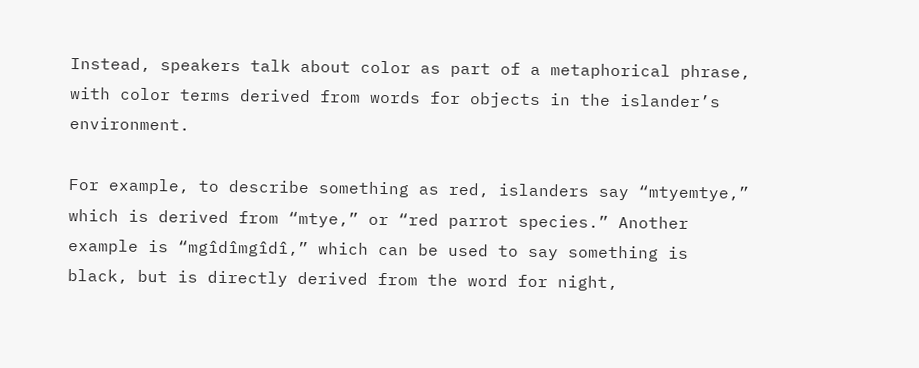Instead, speakers talk about color as part of a metaphorical phrase, with color terms derived from words for objects in the islander’s environment.

For example, to describe something as red, islanders say “mtyemtye,” which is derived from “mtye,” or “red parrot species.” Another example is “mgîdîmgîdî,” which can be used to say something is black, but is directly derived from the word for night,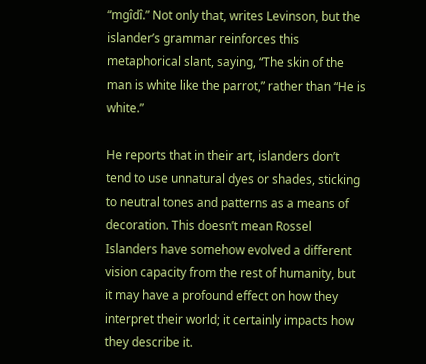“mgîdî.” Not only that, writes Levinson, but the islander’s grammar reinforces this metaphorical slant, saying, “The skin of the man is white like the parrot,” rather than “He is white.”

He reports that in their art, islanders don’t tend to use unnatural dyes or shades, sticking to neutral tones and patterns as a means of decoration. This doesn’t mean Rossel Islanders have somehow evolved a different vision capacity from the rest of humanity, but it may have a profound effect on how they interpret their world; it certainly impacts how they describe it.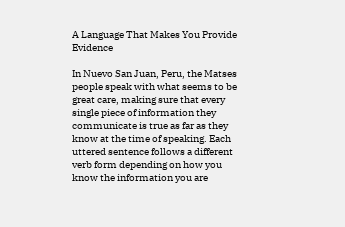A Language That Makes You Provide Evidence

In Nuevo San Juan, Peru, the Matses people speak with what seems to be great care, making sure that every single piece of information they communicate is true as far as they know at the time of speaking. Each uttered sentence follows a different verb form depending on how you know the information you are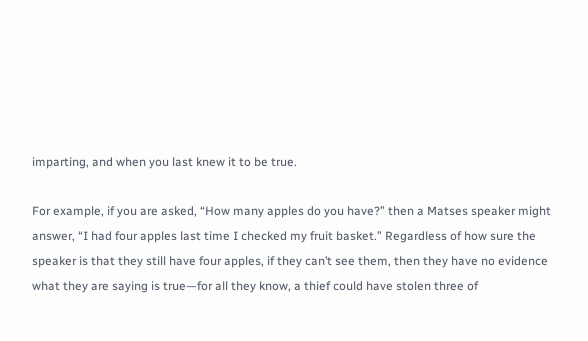imparting, and when you last knew it to be true.

For example, if you are asked, “How many apples do you have?” then a Matses speaker might answer, “I had four apples last time I checked my fruit basket.” Regardless of how sure the speaker is that they still have four apples, if they can’t see them, then they have no evidence what they are saying is true—for all they know, a thief could have stolen three of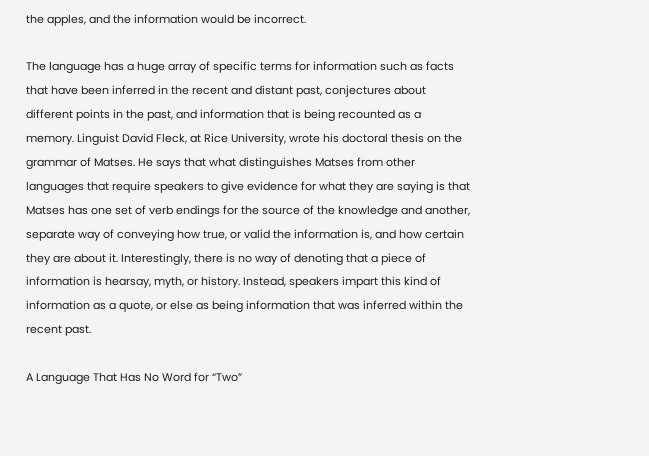the apples, and the information would be incorrect.

The language has a huge array of specific terms for information such as facts that have been inferred in the recent and distant past, conjectures about different points in the past, and information that is being recounted as a memory. Linguist David Fleck, at Rice University, wrote his doctoral thesis on the grammar of Matses. He says that what distinguishes Matses from other languages that require speakers to give evidence for what they are saying is that Matses has one set of verb endings for the source of the knowledge and another, separate way of conveying how true, or valid the information is, and how certain they are about it. Interestingly, there is no way of denoting that a piece of information is hearsay, myth, or history. Instead, speakers impart this kind of information as a quote, or else as being information that was inferred within the recent past.

A Language That Has No Word for “Two”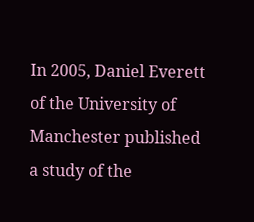In 2005, Daniel Everett of the University of Manchester published a study of the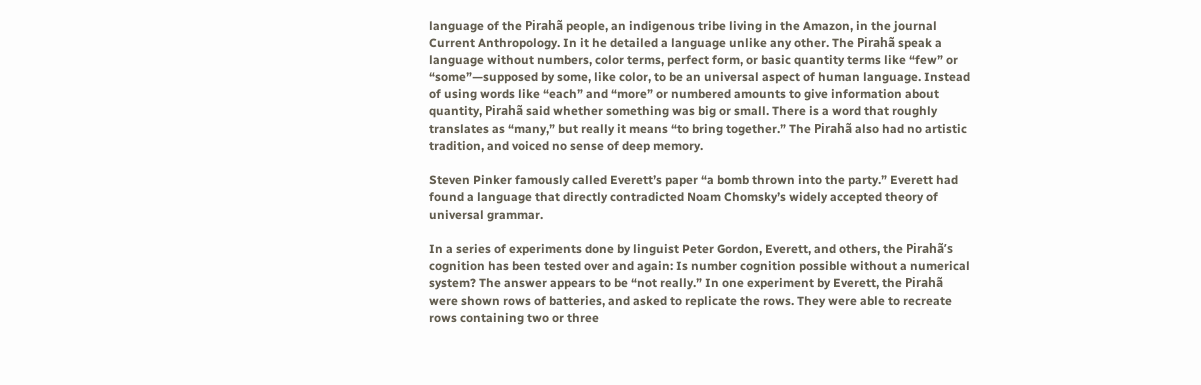language of the Pirahã people, an indigenous tribe living in the Amazon, in the journal Current Anthropology. In it he detailed a language unlike any other. The Pirahã speak a language without numbers, color terms, perfect form, or basic quantity terms like “few” or “some”—supposed by some, like color, to be an universal aspect of human language. Instead of using words like “each” and “more” or numbered amounts to give information about quantity, Pirahã said whether something was big or small. There is a word that roughly translates as “many,” but really it means “to bring together.” The Pirahã also had no artistic tradition, and voiced no sense of deep memory.

Steven Pinker famously called Everett’s paper “a bomb thrown into the party.” Everett had found a language that directly contradicted Noam Chomsky’s widely accepted theory of universal grammar.

In a series of experiments done by linguist Peter Gordon, Everett, and others, the Pirahã’s cognition has been tested over and again: Is number cognition possible without a numerical system? The answer appears to be “not really.” In one experiment by Everett, the Pirahã were shown rows of batteries, and asked to replicate the rows. They were able to recreate rows containing two or three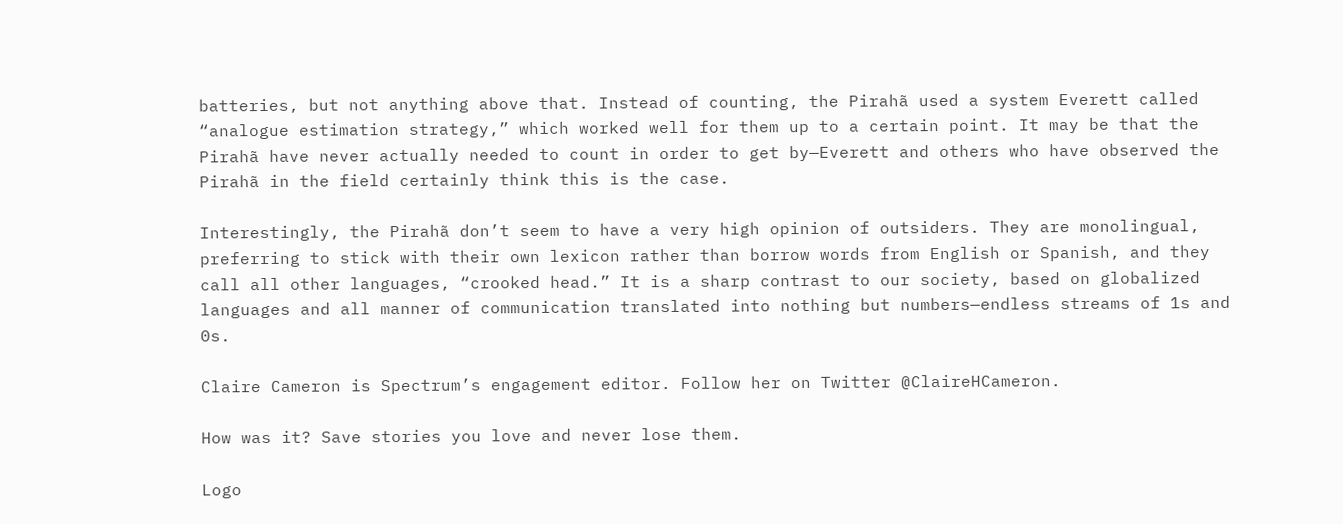batteries, but not anything above that. Instead of counting, the Pirahã used a system Everett called “analogue estimation strategy,” which worked well for them up to a certain point. It may be that the Pirahã have never actually needed to count in order to get by—Everett and others who have observed the Pirahã in the field certainly think this is the case.

Interestingly, the Pirahã don’t seem to have a very high opinion of outsiders. They are monolingual, preferring to stick with their own lexicon rather than borrow words from English or Spanish, and they call all other languages, “crooked head.” It is a sharp contrast to our society, based on globalized languages and all manner of communication translated into nothing but numbers—endless streams of 1s and 0s.

Claire Cameron is Spectrum’s engagement editor. Follow her on Twitter @ClaireHCameron.

How was it? Save stories you love and never lose them.

Logo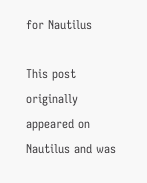for Nautilus

This post originally appeared on Nautilus and was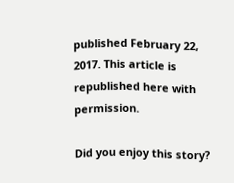published February 22, 2017. This article is republished here with permission.

Did you enjoy this story?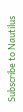Subscribe to Nautilus